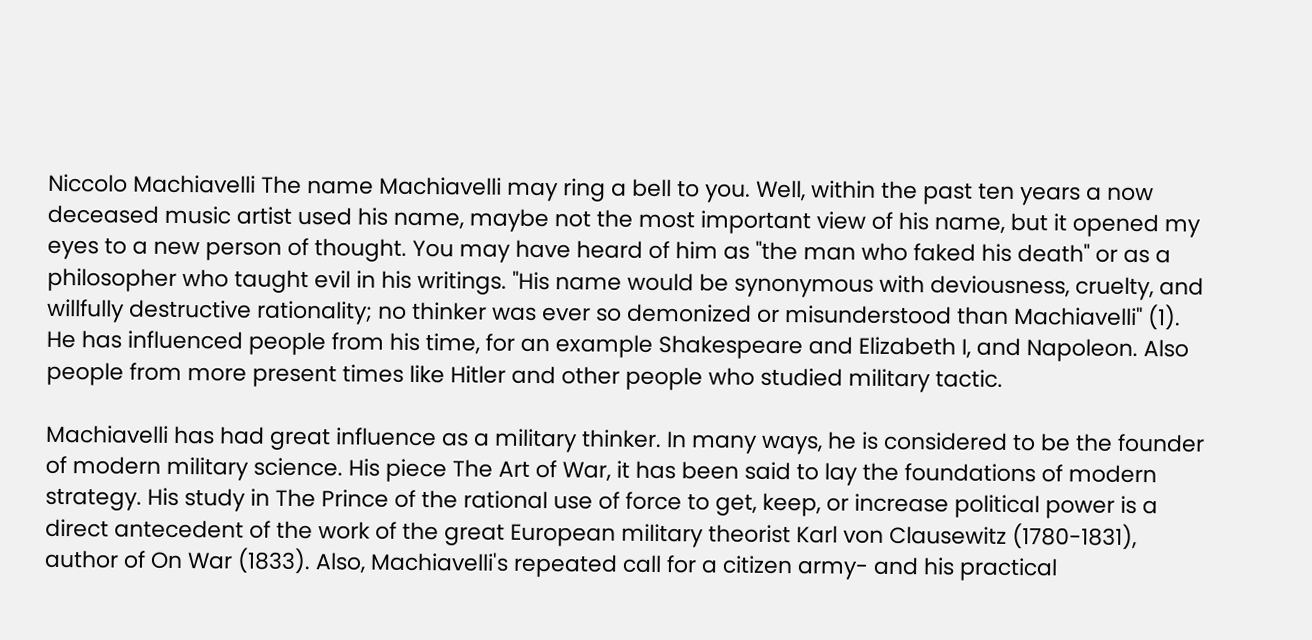Niccolo Machiavelli The name Machiavelli may ring a bell to you. Well, within the past ten years a now deceased music artist used his name, maybe not the most important view of his name, but it opened my eyes to a new person of thought. You may have heard of him as "the man who faked his death" or as a philosopher who taught evil in his writings. "His name would be synonymous with deviousness, cruelty, and willfully destructive rationality; no thinker was ever so demonized or misunderstood than Machiavelli" (1). He has influenced people from his time, for an example Shakespeare and Elizabeth I, and Napoleon. Also people from more present times like Hitler and other people who studied military tactic.

Machiavelli has had great influence as a military thinker. In many ways, he is considered to be the founder of modern military science. His piece The Art of War, it has been said to lay the foundations of modern strategy. His study in The Prince of the rational use of force to get, keep, or increase political power is a direct antecedent of the work of the great European military theorist Karl von Clausewitz (1780-1831), author of On War (1833). Also, Machiavelli's repeated call for a citizen army- and his practical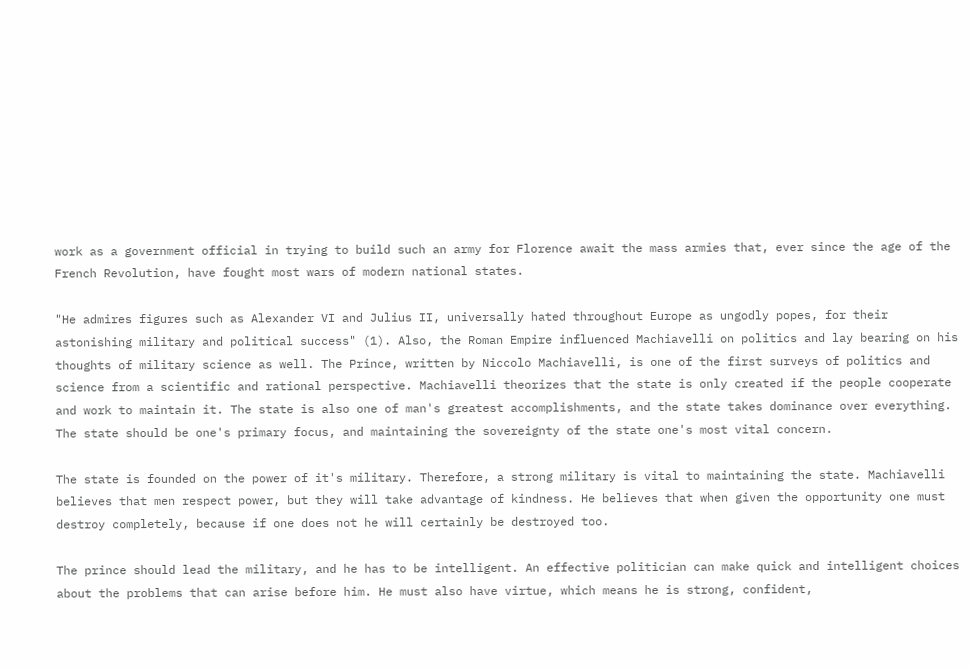work as a government official in trying to build such an army for Florence await the mass armies that, ever since the age of the French Revolution, have fought most wars of modern national states.

"He admires figures such as Alexander VI and Julius II, universally hated throughout Europe as ungodly popes, for their astonishing military and political success" (1). Also, the Roman Empire influenced Machiavelli on politics and lay bearing on his thoughts of military science as well. The Prince, written by Niccolo Machiavelli, is one of the first surveys of politics and science from a scientific and rational perspective. Machiavelli theorizes that the state is only created if the people cooperate and work to maintain it. The state is also one of man's greatest accomplishments, and the state takes dominance over everything. The state should be one's primary focus, and maintaining the sovereignty of the state one's most vital concern.

The state is founded on the power of it's military. Therefore, a strong military is vital to maintaining the state. Machiavelli believes that men respect power, but they will take advantage of kindness. He believes that when given the opportunity one must destroy completely, because if one does not he will certainly be destroyed too.

The prince should lead the military, and he has to be intelligent. An effective politician can make quick and intelligent choices about the problems that can arise before him. He must also have virtue, which means he is strong, confident,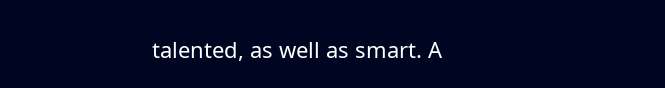talented, as well as smart. A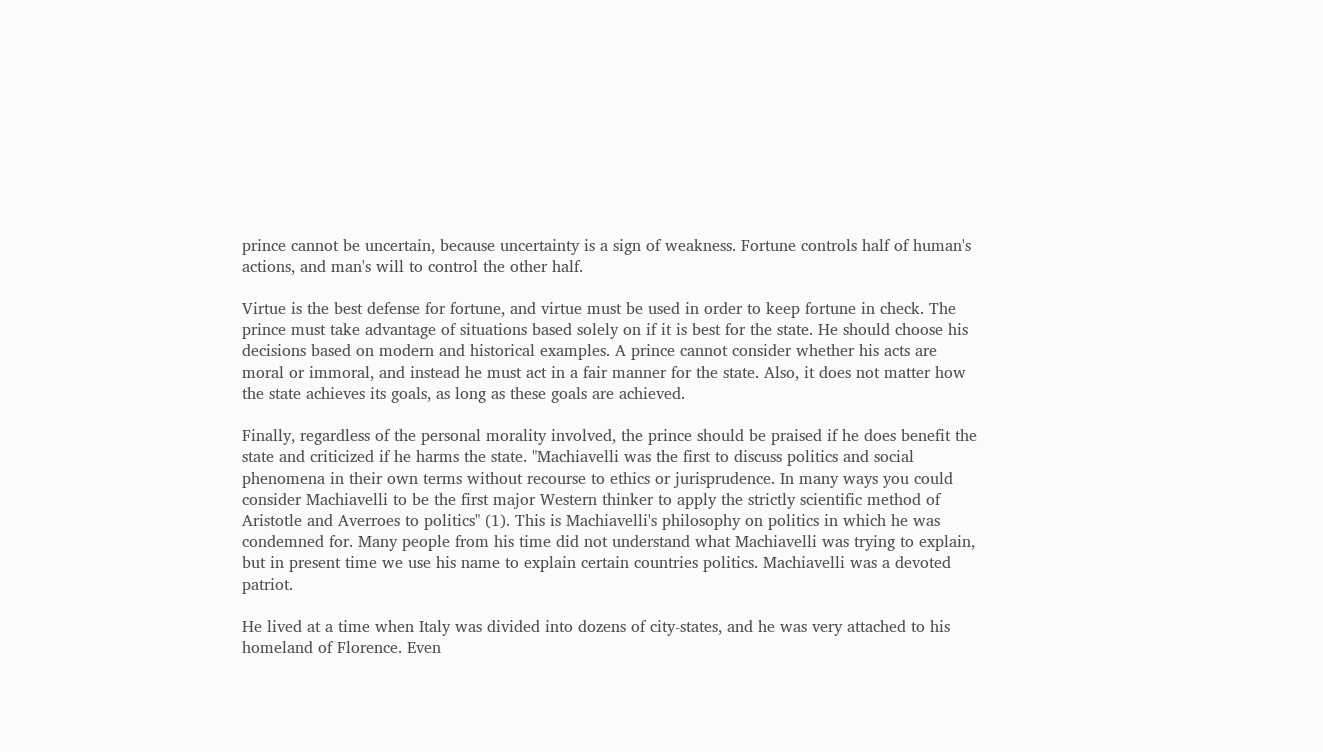prince cannot be uncertain, because uncertainty is a sign of weakness. Fortune controls half of human's actions, and man's will to control the other half.

Virtue is the best defense for fortune, and virtue must be used in order to keep fortune in check. The prince must take advantage of situations based solely on if it is best for the state. He should choose his decisions based on modern and historical examples. A prince cannot consider whether his acts are moral or immoral, and instead he must act in a fair manner for the state. Also, it does not matter how the state achieves its goals, as long as these goals are achieved.

Finally, regardless of the personal morality involved, the prince should be praised if he does benefit the state and criticized if he harms the state. "Machiavelli was the first to discuss politics and social phenomena in their own terms without recourse to ethics or jurisprudence. In many ways you could consider Machiavelli to be the first major Western thinker to apply the strictly scientific method of Aristotle and Averroes to politics" (1). This is Machiavelli's philosophy on politics in which he was condemned for. Many people from his time did not understand what Machiavelli was trying to explain, but in present time we use his name to explain certain countries politics. Machiavelli was a devoted patriot.

He lived at a time when Italy was divided into dozens of city-states, and he was very attached to his homeland of Florence. Even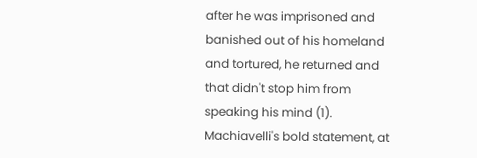after he was imprisoned and banished out of his homeland and tortured, he returned and that didn't stop him from speaking his mind (1). Machiavelli's bold statement, at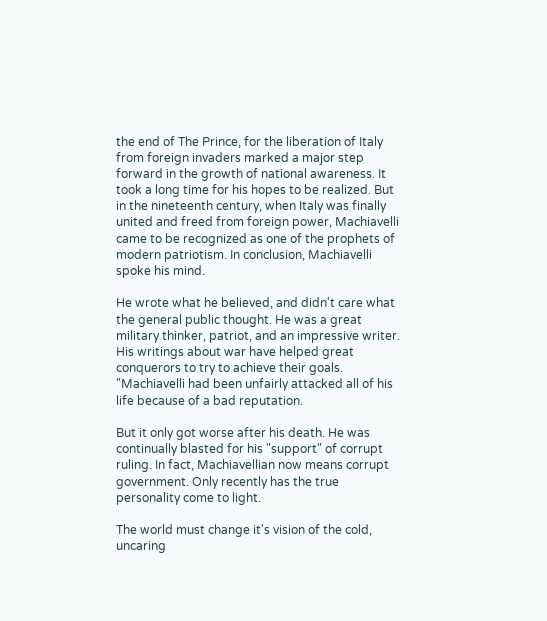the end of The Prince, for the liberation of Italy from foreign invaders marked a major step forward in the growth of national awareness. It took a long time for his hopes to be realized. But in the nineteenth century, when Italy was finally united and freed from foreign power, Machiavelli came to be recognized as one of the prophets of modern patriotism. In conclusion, Machiavelli spoke his mind.

He wrote what he believed, and didn't care what the general public thought. He was a great military thinker, patriot, and an impressive writer. His writings about war have helped great conquerors to try to achieve their goals. "Machiavelli had been unfairly attacked all of his life because of a bad reputation.

But it only got worse after his death. He was continually blasted for his "support" of corrupt ruling. In fact, Machiavellian now means corrupt government. Only recently has the true personality come to light.

The world must change it's vision of the cold, uncaring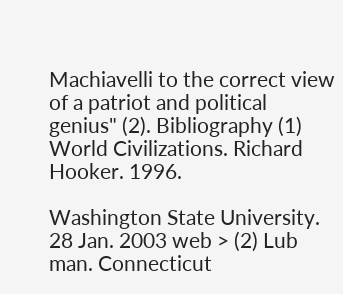Machiavelli to the correct view of a patriot and political genius" (2). Bibliography (1) World Civilizations. Richard Hooker. 1996.

Washington State University. 28 Jan. 2003 web > (2) Lub man. Connecticut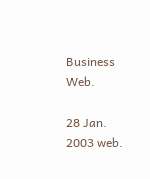Business Web.

28 Jan. 2003 web.